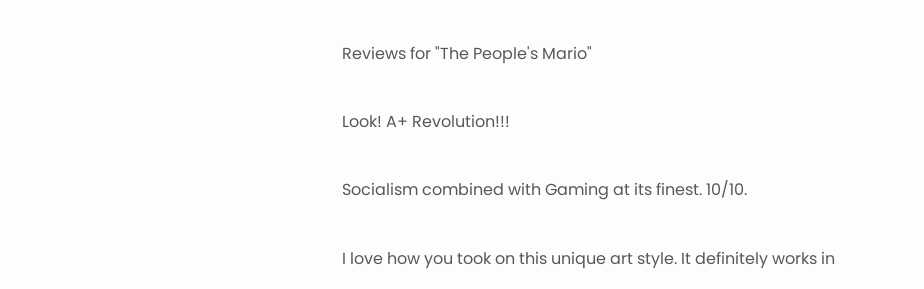Reviews for "The People's Mario"

Look! A+ Revolution!!!

Socialism combined with Gaming at its finest. 10/10.

I love how you took on this unique art style. It definitely works in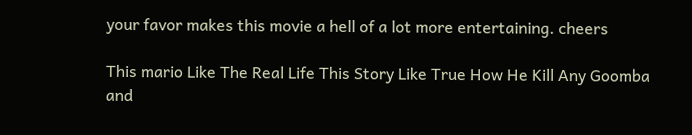your favor makes this movie a hell of a lot more entertaining. cheers

This mario Like The Real Life This Story Like True How He Kill Any Goomba and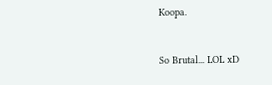Koopa.


So Brutal... LOL xD